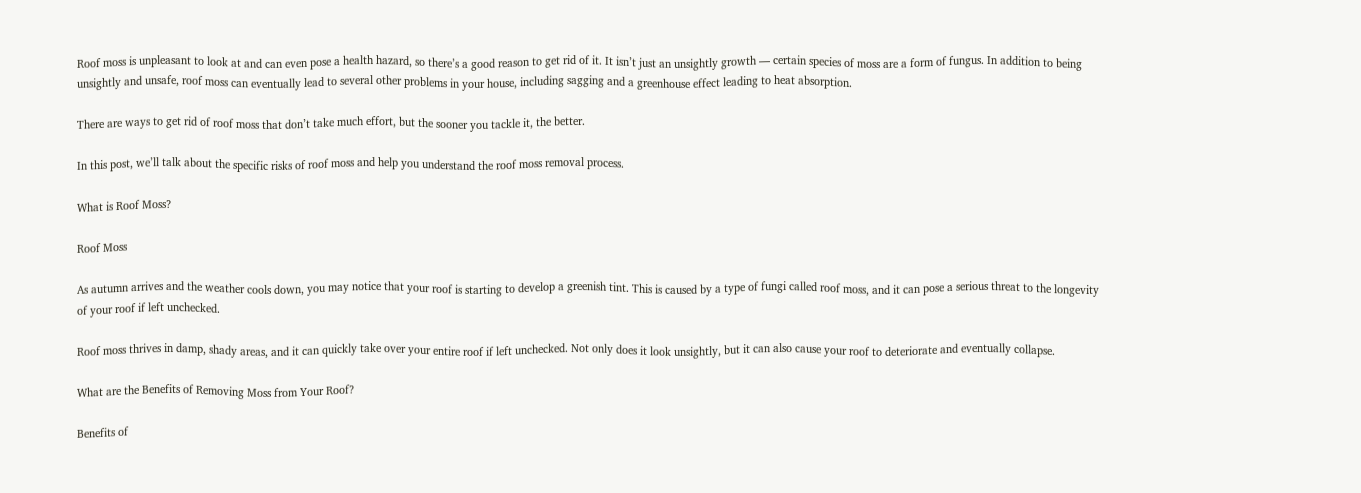Roof moss is unpleasant to look at and can even pose a health hazard, so there’s a good reason to get rid of it. It isn’t just an unsightly growth — certain species of moss are a form of fungus. In addition to being unsightly and unsafe, roof moss can eventually lead to several other problems in your house, including sagging and a greenhouse effect leading to heat absorption.

There are ways to get rid of roof moss that don’t take much effort, but the sooner you tackle it, the better.

In this post, we’ll talk about the specific risks of roof moss and help you understand the roof moss removal process.

What is Roof Moss?

Roof Moss

As autumn arrives and the weather cools down, you may notice that your roof is starting to develop a greenish tint. This is caused by a type of fungi called roof moss, and it can pose a serious threat to the longevity of your roof if left unchecked.

Roof moss thrives in damp, shady areas, and it can quickly take over your entire roof if left unchecked. Not only does it look unsightly, but it can also cause your roof to deteriorate and eventually collapse.

What are the Benefits of Removing Moss from Your Roof?

Benefits of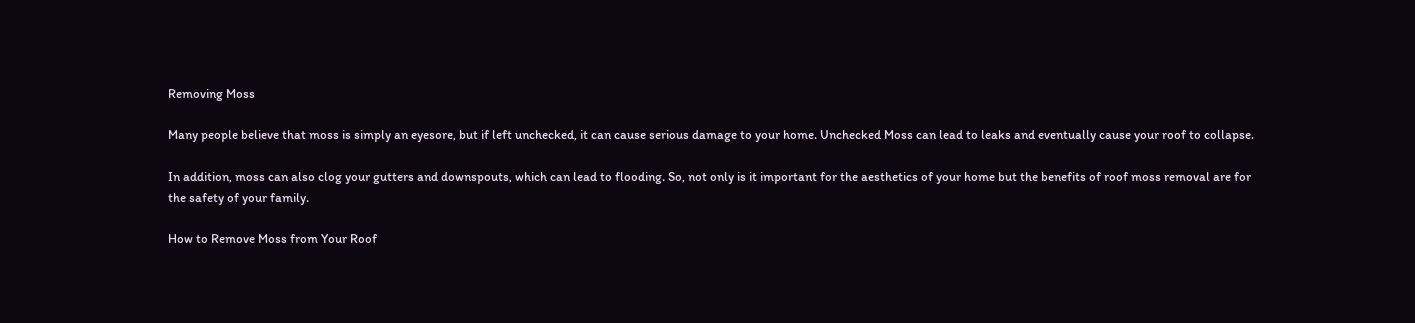Removing Moss

Many people believe that moss is simply an eyesore, but if left unchecked, it can cause serious damage to your home. Unchecked Moss can lead to leaks and eventually cause your roof to collapse.

In addition, moss can also clog your gutters and downspouts, which can lead to flooding. So, not only is it important for the aesthetics of your home but the benefits of roof moss removal are for the safety of your family.

How to Remove Moss from Your Roof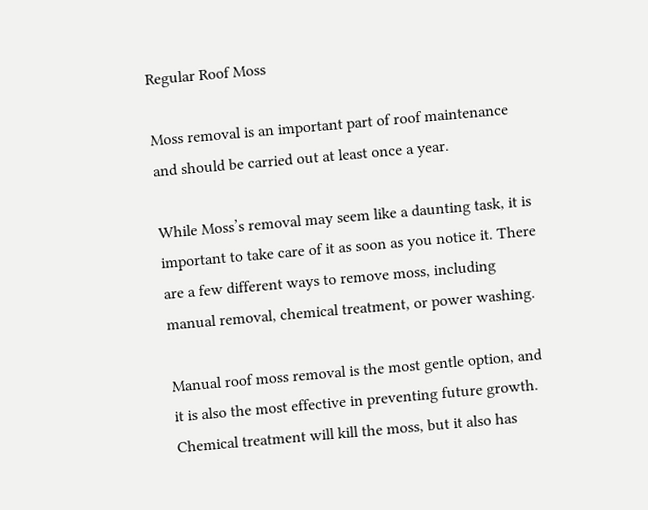Regular Roof Moss

Moss removal is an important part of roof maintenance and should be carried out at least once a year.

While Moss’s removal may seem like a daunting task, it is important to take care of it as soon as you notice it. There are a few different ways to remove moss, including manual removal, chemical treatment, or power washing.

Manual roof moss removal is the most gentle option, and it is also the most effective in preventing future growth. Chemical treatment will kill the moss, but it also has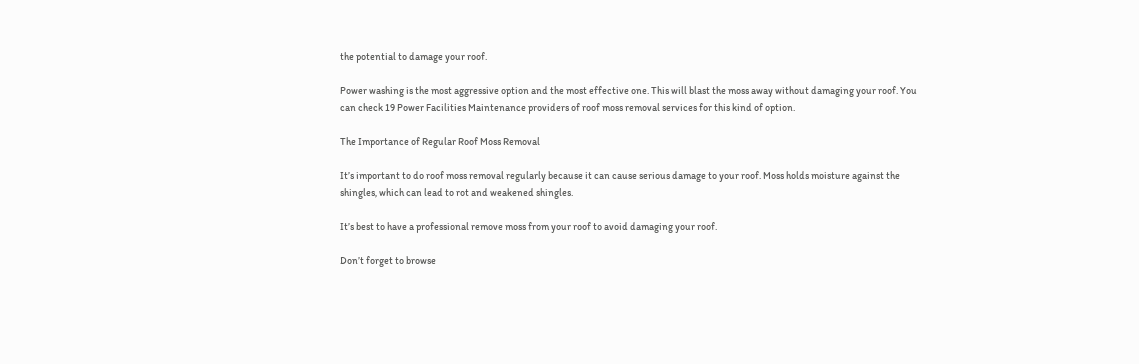the potential to damage your roof.

Power washing is the most aggressive option and the most effective one. This will blast the moss away without damaging your roof. You can check 19 Power Facilities Maintenance providers of roof moss removal services for this kind of option.

The Importance of Regular Roof Moss Removal

It’s important to do roof moss removal regularly because it can cause serious damage to your roof. Moss holds moisture against the shingles, which can lead to rot and weakened shingles.

It’s best to have a professional remove moss from your roof to avoid damaging your roof.

Don’t forget to browse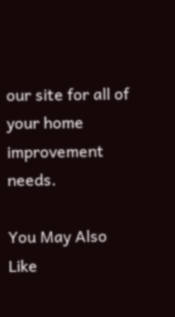our site for all of your home improvement needs.

You May Also Like